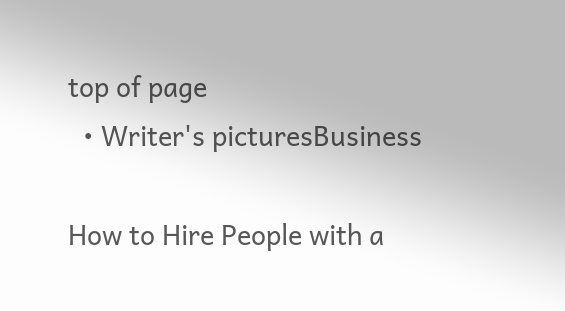top of page
  • Writer's picturesBusiness

How to Hire People with a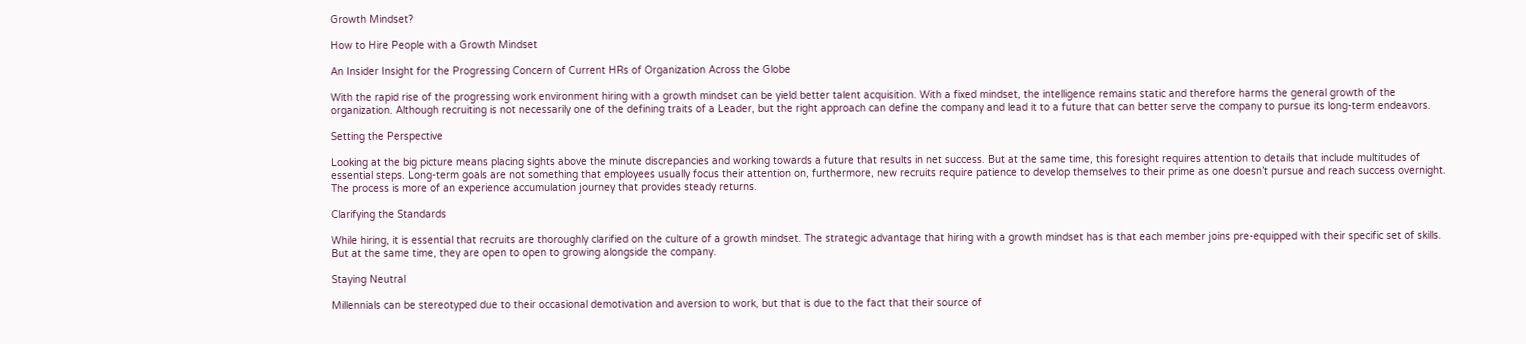Growth Mindset?

How to Hire People with a Growth Mindset

An Insider Insight for the Progressing Concern of Current HRs of Organization Across the Globe

With the rapid rise of the progressing work environment hiring with a growth mindset can be yield better talent acquisition. With a fixed mindset, the intelligence remains static and therefore harms the general growth of the organization. Although recruiting is not necessarily one of the defining traits of a Leader, but the right approach can define the company and lead it to a future that can better serve the company to pursue its long-term endeavors.

Setting the Perspective

Looking at the big picture means placing sights above the minute discrepancies and working towards a future that results in net success. But at the same time, this foresight requires attention to details that include multitudes of essential steps. Long-term goals are not something that employees usually focus their attention on, furthermore, new recruits require patience to develop themselves to their prime as one doesn’t pursue and reach success overnight. The process is more of an experience accumulation journey that provides steady returns.

Clarifying the Standards

While hiring, it is essential that recruits are thoroughly clarified on the culture of a growth mindset. The strategic advantage that hiring with a growth mindset has is that each member joins pre-equipped with their specific set of skills. But at the same time, they are open to open to growing alongside the company.

Staying Neutral

Millennials can be stereotyped due to their occasional demotivation and aversion to work, but that is due to the fact that their source of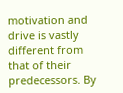motivation and drive is vastly different from that of their predecessors. By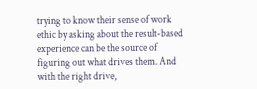trying to know their sense of work ethic by asking about the result-based experience can be the source of figuring out what drives them. And with the right drive,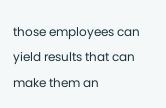those employees can yield results that can make them an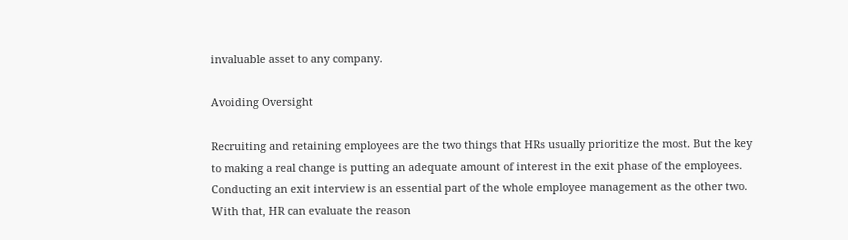invaluable asset to any company.

Avoiding Oversight

Recruiting and retaining employees are the two things that HRs usually prioritize the most. But the key to making a real change is putting an adequate amount of interest in the exit phase of the employees. Conducting an exit interview is an essential part of the whole employee management as the other two. With that, HR can evaluate the reason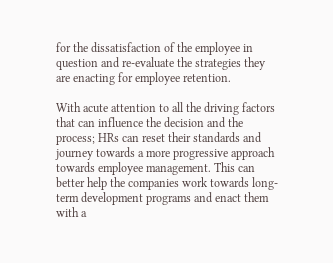for the dissatisfaction of the employee in question and re-evaluate the strategies they are enacting for employee retention.

With acute attention to all the driving factors that can influence the decision and the process; HRs can reset their standards and journey towards a more progressive approach towards employee management. This can better help the companies work towards long-term development programs and enact them with a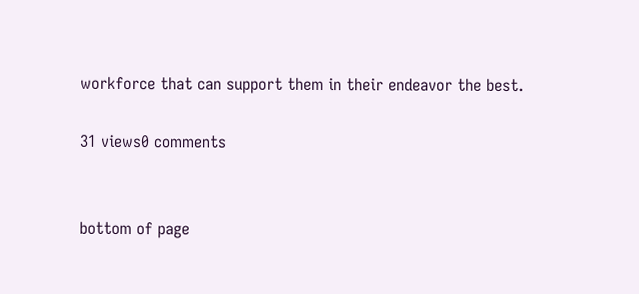workforce that can support them in their endeavor the best.

31 views0 comments


bottom of page